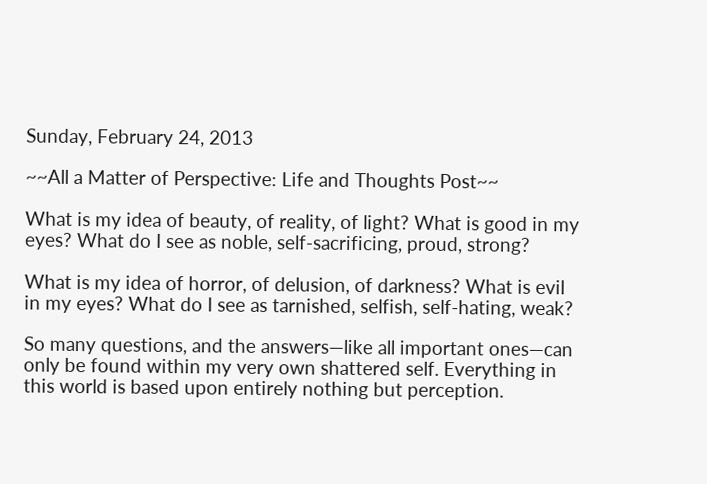Sunday, February 24, 2013

~~All a Matter of Perspective: Life and Thoughts Post~~

What is my idea of beauty, of reality, of light? What is good in my eyes? What do I see as noble, self-sacrificing, proud, strong?

What is my idea of horror, of delusion, of darkness? What is evil in my eyes? What do I see as tarnished, selfish, self-hating, weak?

So many questions, and the answers—like all important ones—can only be found within my very own shattered self. Everything in this world is based upon entirely nothing but perception.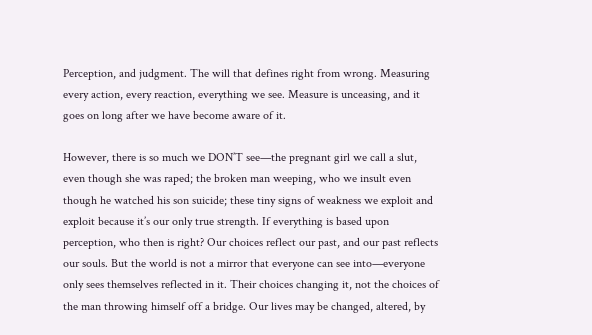Perception, and judgment. The will that defines right from wrong. Measuring every action, every reaction, everything we see. Measure is unceasing, and it goes on long after we have become aware of it.

However, there is so much we DON’T see—the pregnant girl we call a slut, even though she was raped; the broken man weeping, who we insult even though he watched his son suicide; these tiny signs of weakness we exploit and exploit because it’s our only true strength. If everything is based upon perception, who then is right? Our choices reflect our past, and our past reflects our souls. But the world is not a mirror that everyone can see into—everyone only sees themselves reflected in it. Their choices changing it, not the choices of the man throwing himself off a bridge. Our lives may be changed, altered, by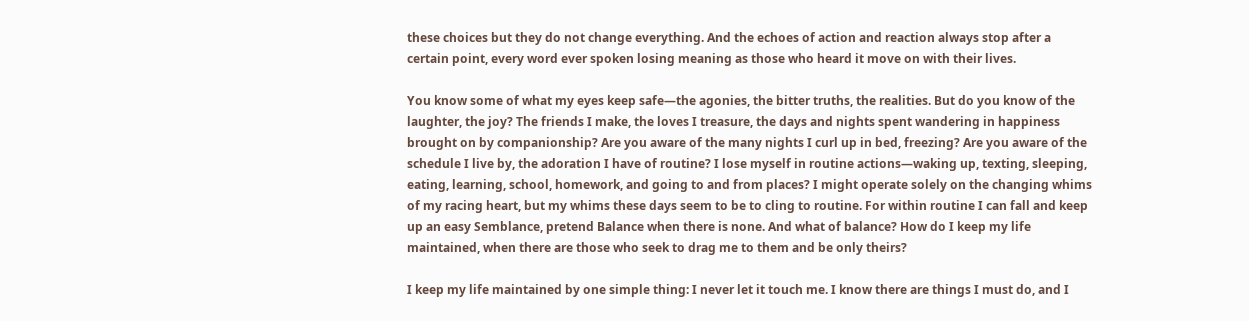these choices but they do not change everything. And the echoes of action and reaction always stop after a certain point, every word ever spoken losing meaning as those who heard it move on with their lives.

You know some of what my eyes keep safe—the agonies, the bitter truths, the realities. But do you know of the laughter, the joy? The friends I make, the loves I treasure, the days and nights spent wandering in happiness brought on by companionship? Are you aware of the many nights I curl up in bed, freezing? Are you aware of the schedule I live by, the adoration I have of routine? I lose myself in routine actions—waking up, texting, sleeping, eating, learning, school, homework, and going to and from places? I might operate solely on the changing whims of my racing heart, but my whims these days seem to be to cling to routine. For within routine I can fall and keep up an easy Semblance, pretend Balance when there is none. And what of balance? How do I keep my life maintained, when there are those who seek to drag me to them and be only theirs?

I keep my life maintained by one simple thing: I never let it touch me. I know there are things I must do, and I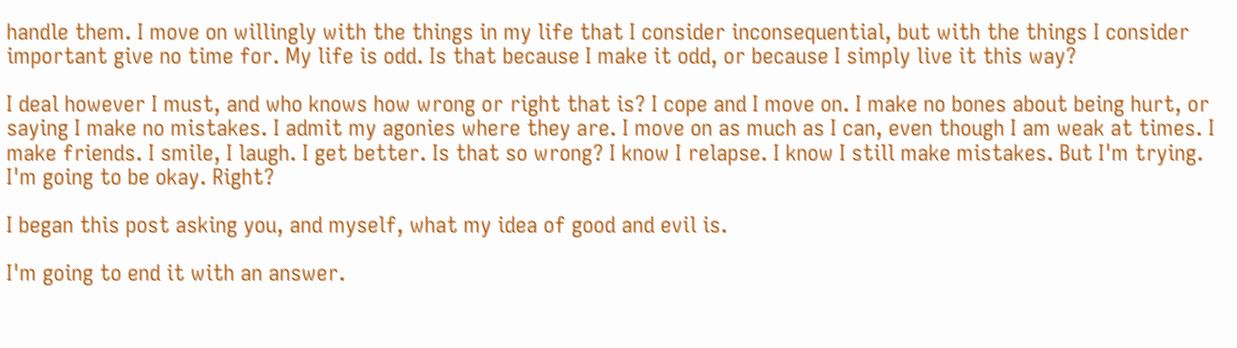handle them. I move on willingly with the things in my life that I consider inconsequential, but with the things I consider important give no time for. My life is odd. Is that because I make it odd, or because I simply live it this way?

I deal however I must, and who knows how wrong or right that is? I cope and I move on. I make no bones about being hurt, or saying I make no mistakes. I admit my agonies where they are. I move on as much as I can, even though I am weak at times. I make friends. I smile, I laugh. I get better. Is that so wrong? I know I relapse. I know I still make mistakes. But I'm trying. I'm going to be okay. Right?

I began this post asking you, and myself, what my idea of good and evil is.

I'm going to end it with an answer.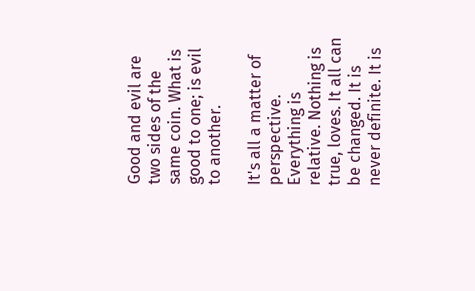Good and evil are two sides of the same coin. What is good to one; is evil to another.

It's all a matter of perspective. Everything is relative. Nothing is true, loves. It all can be changed. It is never definite. It is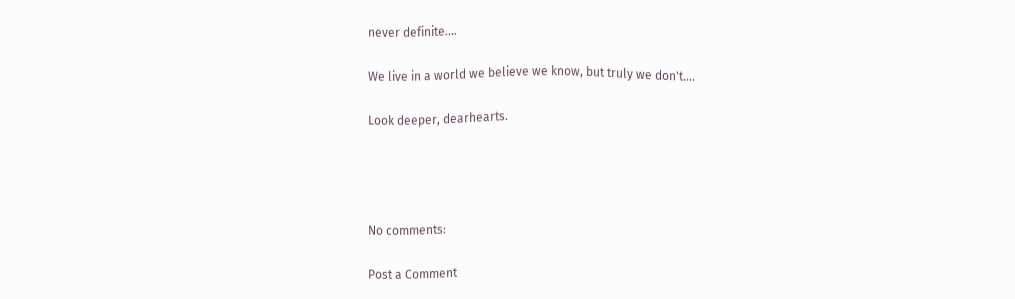never definite....

We live in a world we believe we know, but truly we don't....

Look deeper, dearhearts.




No comments:

Post a Comment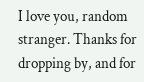I love you, random stranger. Thanks for dropping by, and for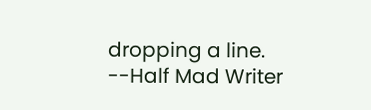dropping a line. --Half Mad Writer